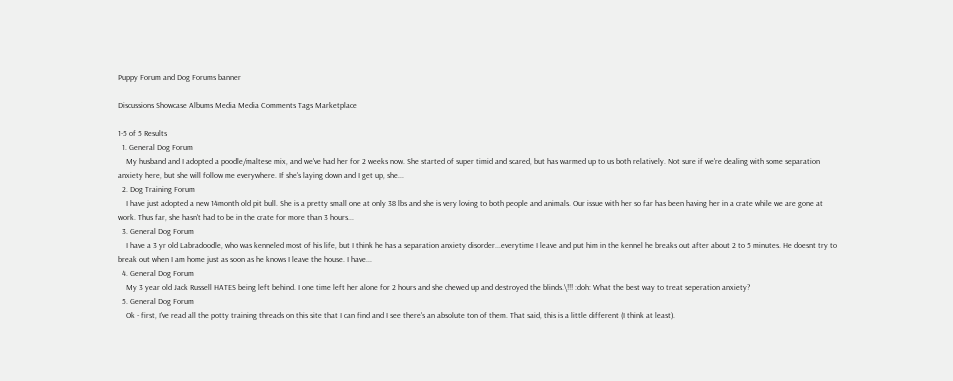Puppy Forum and Dog Forums banner

Discussions Showcase Albums Media Media Comments Tags Marketplace

1-5 of 5 Results
  1. General Dog Forum
    My husband and I adopted a poodle/maltese mix, and we've had her for 2 weeks now. She started of super timid and scared, but has warmed up to us both relatively. Not sure if we're dealing with some separation anxiety here, but she will follow me everywhere. If she's laying down and I get up, she...
  2. Dog Training Forum
    I have just adopted a new 14month old pit bull. She is a pretty small one at only 38 lbs and she is very loving to both people and animals. Our issue with her so far has been having her in a crate while we are gone at work. Thus far, she hasn't had to be in the crate for more than 3 hours...
  3. General Dog Forum
    I have a 3 yr old Labradoodle, who was kenneled most of his life, but I think he has a separation anxiety disorder...everytime I leave and put him in the kennel he breaks out after about 2 to 5 minutes. He doesnt try to break out when I am home just as soon as he knows I leave the house. I have...
  4. General Dog Forum
    My 3 year old Jack Russell HATES being left behind. I one time left her alone for 2 hours and she chewed up and destroyed the blinds.\!!! :doh: What the best way to treat seperation anxiety?
  5. General Dog Forum
    Ok - first, I've read all the potty training threads on this site that I can find and I see there's an absolute ton of them. That said, this is a little different (I think at least).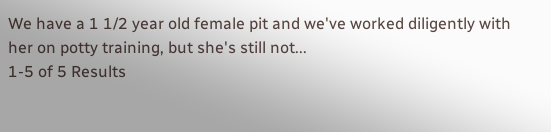We have a 1 1/2 year old female pit and we've worked diligently with her on potty training, but she's still not...
1-5 of 5 Results